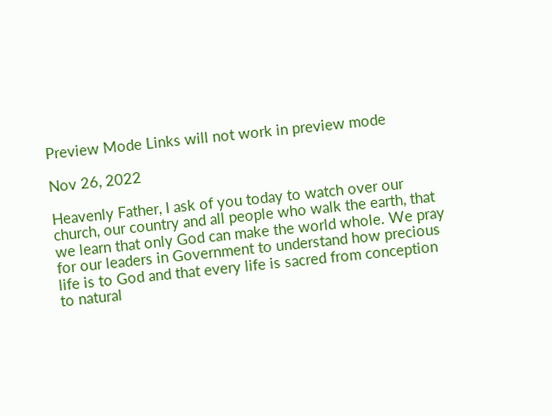Preview Mode Links will not work in preview mode

Nov 26, 2022

Heavenly Father, I ask of you today to watch over our church, our country and all people who walk the earth, that we learn that only God can make the world whole. We pray for our leaders in Government to understand how precious life is to God and that every life is sacred from conception to natural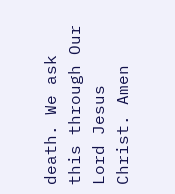death. We ask this through Our Lord Jesus Christ. Amen